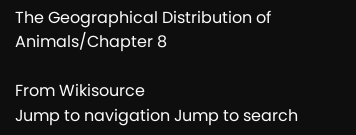The Geographical Distribution of Animals/Chapter 8

From Wikisource
Jump to navigation Jump to search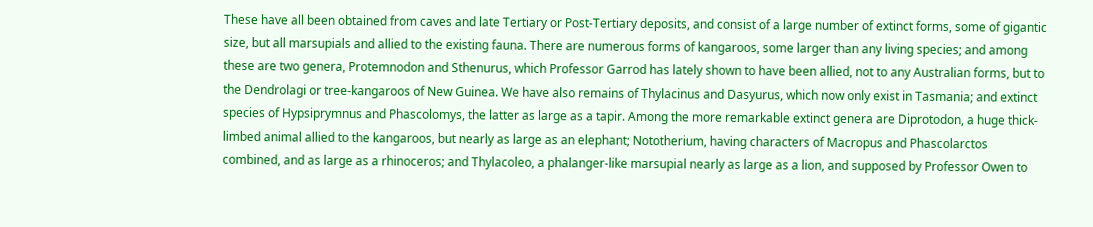These have all been obtained from caves and late Tertiary or Post-Tertiary deposits, and consist of a large number of extinct forms, some of gigantic size, but all marsupials and allied to the existing fauna. There are numerous forms of kangaroos, some larger than any living species; and among these are two genera, Protemnodon and Sthenurus, which Professor Garrod has lately shown to have been allied, not to any Australian forms, but to the Dendrolagi or tree-kangaroos of New Guinea. We have also remains of Thylacinus and Dasyurus, which now only exist in Tasmania; and extinct species of Hypsiprymnus and Phascolomys, the latter as large as a tapir. Among the more remarkable extinct genera are Diprotodon, a huge thick-limbed animal allied to the kangaroos, but nearly as large as an elephant; Nototherium, having characters of Macropus and Phascolarctos combined, and as large as a rhinoceros; and Thylacoleo, a phalanger-like marsupial nearly as large as a lion, and supposed by Professor Owen to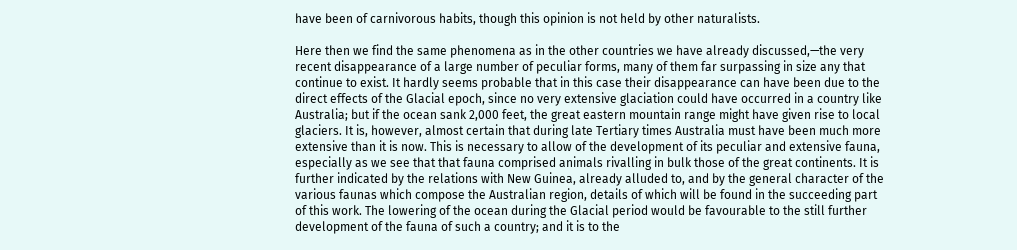have been of carnivorous habits, though this opinion is not held by other naturalists.

Here then we find the same phenomena as in the other countries we have already discussed,—the very recent disappearance of a large number of peculiar forms, many of them far surpassing in size any that continue to exist. It hardly seems probable that in this case their disappearance can have been due to the direct effects of the Glacial epoch, since no very extensive glaciation could have occurred in a country like Australia; but if the ocean sank 2,000 feet, the great eastern mountain range might have given rise to local glaciers. It is, however, almost certain that during late Tertiary times Australia must have been much more extensive than it is now. This is necessary to allow of the development of its peculiar and extensive fauna, especially as we see that that fauna comprised animals rivalling in bulk those of the great continents. It is further indicated by the relations with New Guinea, already alluded to, and by the general character of the various faunas which compose the Australian region, details of which will be found in the succeeding part of this work. The lowering of the ocean during the Glacial period would be favourable to the still further development of the fauna of such a country; and it is to the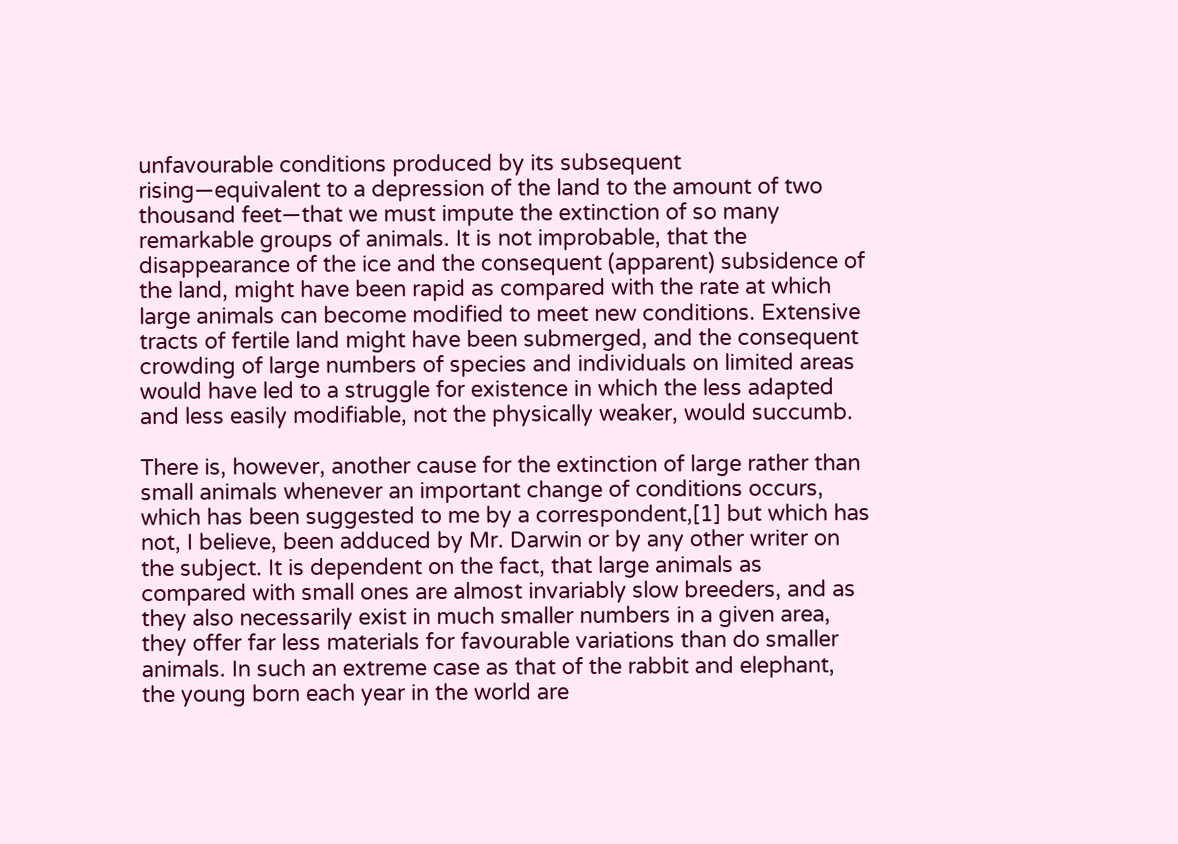unfavourable conditions produced by its subsequent rising—equivalent to a depression of the land to the amount of two thousand feet—that we must impute the extinction of so many remarkable groups of animals. It is not improbable, that the disappearance of the ice and the consequent (apparent) subsidence of the land, might have been rapid as compared with the rate at which large animals can become modified to meet new conditions. Extensive tracts of fertile land might have been submerged, and the consequent crowding of large numbers of species and individuals on limited areas would have led to a struggle for existence in which the less adapted and less easily modifiable, not the physically weaker, would succumb.

There is, however, another cause for the extinction of large rather than small animals whenever an important change of conditions occurs, which has been suggested to me by a correspondent,[1] but which has not, I believe, been adduced by Mr. Darwin or by any other writer on the subject. It is dependent on the fact, that large animals as compared with small ones are almost invariably slow breeders, and as they also necessarily exist in much smaller numbers in a given area, they offer far less materials for favourable variations than do smaller animals. In such an extreme case as that of the rabbit and elephant, the young born each year in the world are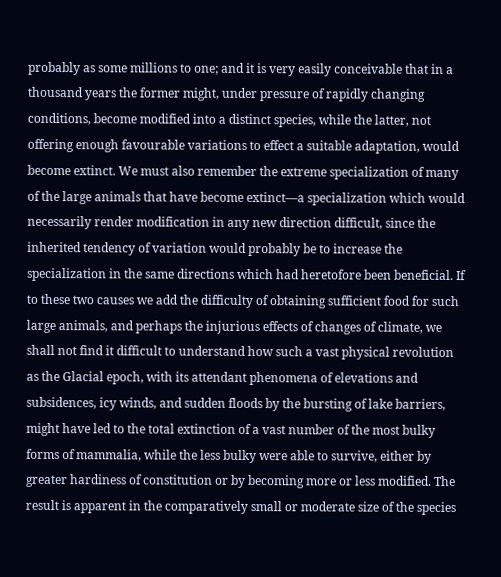probably as some millions to one; and it is very easily conceivable that in a thousand years the former might, under pressure of rapidly changing conditions, become modified into a distinct species, while the latter, not offering enough favourable variations to effect a suitable adaptation, would become extinct. We must also remember the extreme specialization of many of the large animals that have become extinct—a specialization which would necessarily render modification in any new direction difficult, since the inherited tendency of variation would probably be to increase the specialization in the same directions which had heretofore been beneficial. If to these two causes we add the difficulty of obtaining sufficient food for such large animals, and perhaps the injurious effects of changes of climate, we shall not find it difficult to understand how such a vast physical revolution as the Glacial epoch, with its attendant phenomena of elevations and subsidences, icy winds, and sudden floods by the bursting of lake barriers, might have led to the total extinction of a vast number of the most bulky forms of mammalia, while the less bulky were able to survive, either by greater hardiness of constitution or by becoming more or less modified. The result is apparent in the comparatively small or moderate size of the species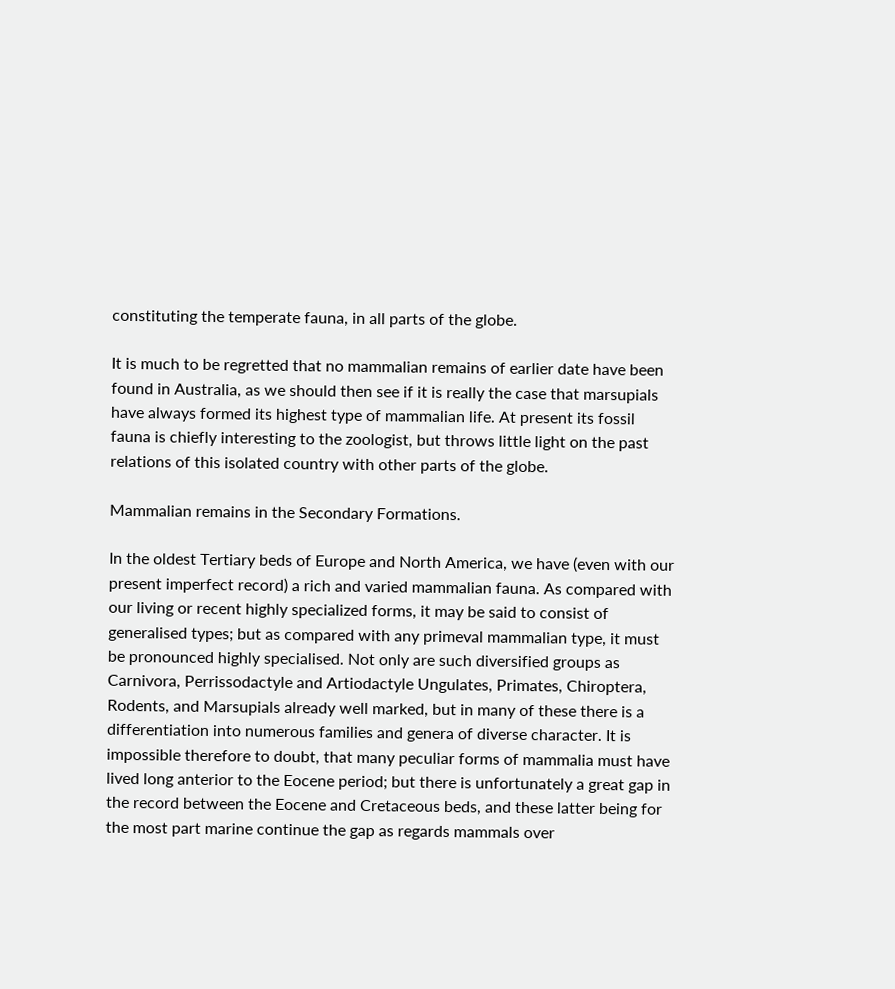constituting the temperate fauna, in all parts of the globe.

It is much to be regretted that no mammalian remains of earlier date have been found in Australia, as we should then see if it is really the case that marsupials have always formed its highest type of mammalian life. At present its fossil fauna is chiefly interesting to the zoologist, but throws little light on the past relations of this isolated country with other parts of the globe.

Mammalian remains in the Secondary Formations.

In the oldest Tertiary beds of Europe and North America, we have (even with our present imperfect record) a rich and varied mammalian fauna. As compared with our living or recent highly specialized forms, it may be said to consist of generalised types; but as compared with any primeval mammalian type, it must be pronounced highly specialised. Not only are such diversified groups as Carnivora, Perrissodactyle and Artiodactyle Ungulates, Primates, Chiroptera, Rodents, and Marsupials already well marked, but in many of these there is a differentiation into numerous families and genera of diverse character. It is impossible therefore to doubt, that many peculiar forms of mammalia must have lived long anterior to the Eocene period; but there is unfortunately a great gap in the record between the Eocene and Cretaceous beds, and these latter being for the most part marine continue the gap as regards mammals over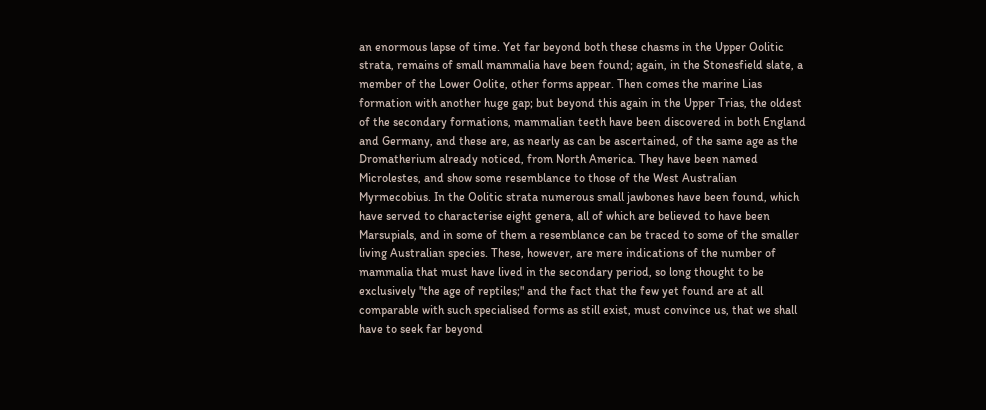an enormous lapse of time. Yet far beyond both these chasms in the Upper Oolitic strata, remains of small mammalia have been found; again, in the Stonesfield slate, a member of the Lower Oolite, other forms appear. Then comes the marine Lias formation with another huge gap; but beyond this again in the Upper Trias, the oldest of the secondary formations, mammalian teeth have been discovered in both England and Germany, and these are, as nearly as can be ascertained, of the same age as the Dromatherium already noticed, from North America. They have been named Microlestes, and show some resemblance to those of the West Australian Myrmecobius. In the Oolitic strata numerous small jawbones have been found, which have served to characterise eight genera, all of which are believed to have been Marsupials, and in some of them a resemblance can be traced to some of the smaller living Australian species. These, however, are mere indications of the number of mammalia that must have lived in the secondary period, so long thought to be exclusively "the age of reptiles;" and the fact that the few yet found are at all comparable with such specialised forms as still exist, must convince us, that we shall have to seek far beyond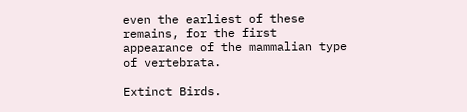even the earliest of these remains, for the first appearance of the mammalian type of vertebrata.

Extinct Birds.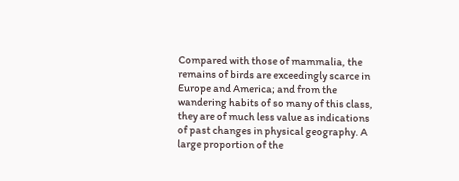Compared with those of mammalia, the remains of birds are exceedingly scarce in Europe and America; and from the wandering habits of so many of this class, they are of much less value as indications of past changes in physical geography. A large proportion of the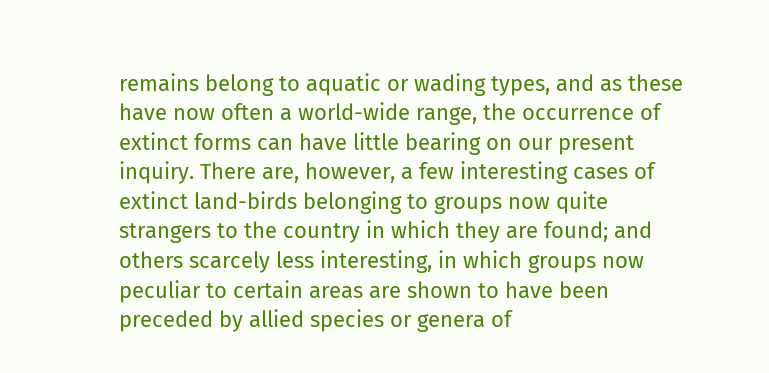remains belong to aquatic or wading types, and as these have now often a world-wide range, the occurrence of extinct forms can have little bearing on our present inquiry. There are, however, a few interesting cases of extinct land-birds belonging to groups now quite strangers to the country in which they are found; and others scarcely less interesting, in which groups now peculiar to certain areas are shown to have been preceded by allied species or genera of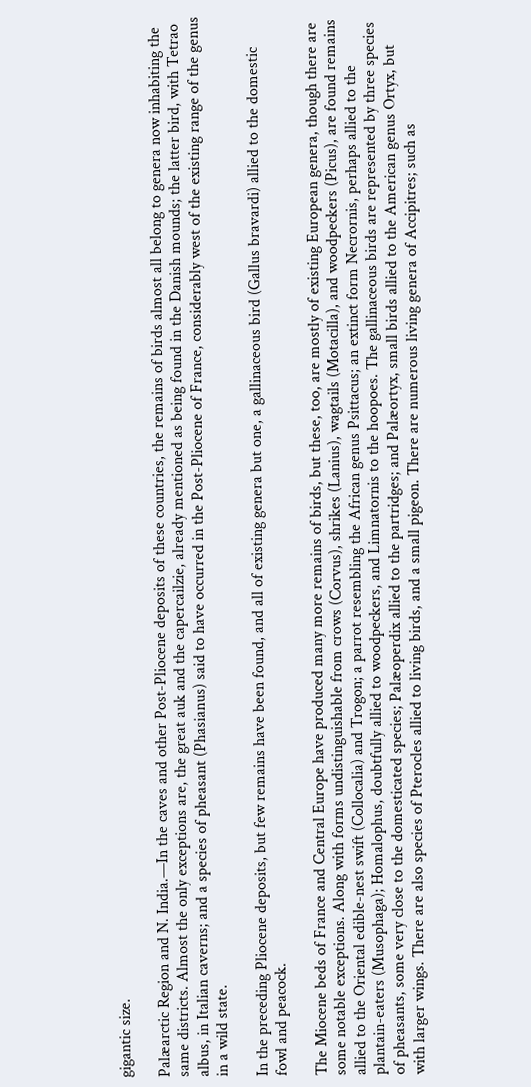gigantic size.

Palæarctic Region and N. India.—In the caves and other Post-Pliocene deposits of these countries, the remains of birds almost all belong to genera now inhabiting the same districts. Almost the only exceptions are, the great auk and the capercailzie, already mentioned as being found in the Danish mounds; the latter bird, with Tetrao albus, in Italian caverns; and a species of pheasant (Phasianus) said to have occurred in the Post-Pliocene of France, considerably west of the existing range of the genus in a wild state.

In the preceding Pliocene deposits, but few remains have been found, and all of existing genera but one, a gallinaceous bird (Gallus bravardi) allied to the domestic fowl and peacock.

The Miocene beds of France and Central Europe have produced many more remains of birds, but these, too, are mostly of existing European genera, though there are some notable exceptions. Along with forms undistinguishable from crows (Corvus), shrikes (Lanius), wagtails (Motacilla), and woodpeckers (Picus), are found remains allied to the Oriental edible-nest swift (Collocalia) and Trogon; a parrot resembling the African genus Psittacus; an extinct form Necrornis, perhaps allied to the plantain-eaters (Musophaga); Homalophus, doubtfully allied to woodpeckers, and Limnatornis to the hoopoes. The gallinaceous birds are represented by three species of pheasants, some very close to the domesticated species; Palæoperdix allied to the partridges; and Palæortyx, small birds allied to the American genus Ortyx, but with larger wings. There are also species of Pterocles allied to living birds, and a small pigeon. There are numerous living genera of Accipitres; such as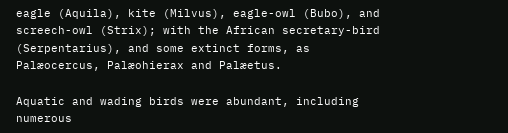eagle (Aquila), kite (Milvus), eagle-owl (Bubo), and screech-owl (Strix); with the African secretary-bird (Serpentarius), and some extinct forms, as Palæocercus, Palæohierax and Palæetus.

Aquatic and wading birds were abundant, including numerous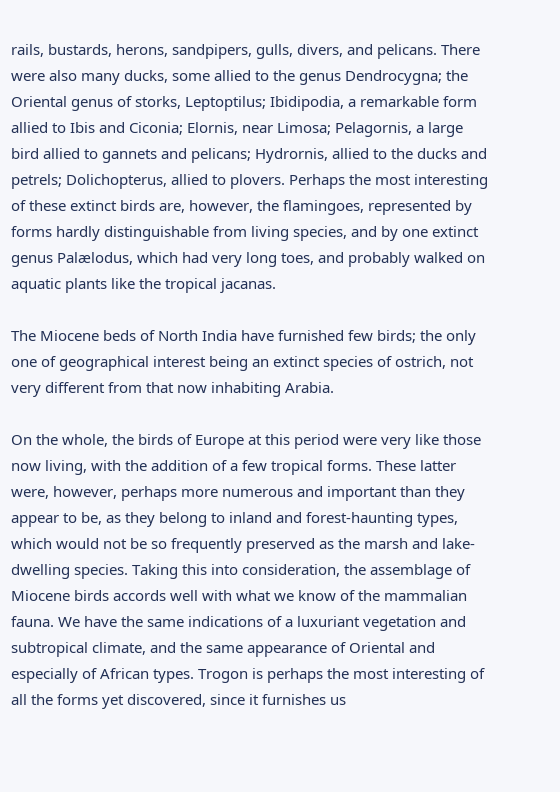rails, bustards, herons, sandpipers, gulls, divers, and pelicans. There were also many ducks, some allied to the genus Dendrocygna; the Oriental genus of storks, Leptoptilus; Ibidipodia, a remarkable form allied to Ibis and Ciconia; Elornis, near Limosa; Pelagornis, a large bird allied to gannets and pelicans; Hydrornis, allied to the ducks and petrels; Dolichopterus, allied to plovers. Perhaps the most interesting of these extinct birds are, however, the flamingoes, represented by forms hardly distinguishable from living species, and by one extinct genus Palælodus, which had very long toes, and probably walked on aquatic plants like the tropical jacanas.

The Miocene beds of North India have furnished few birds; the only one of geographical interest being an extinct species of ostrich, not very different from that now inhabiting Arabia.

On the whole, the birds of Europe at this period were very like those now living, with the addition of a few tropical forms. These latter were, however, perhaps more numerous and important than they appear to be, as they belong to inland and forest-haunting types, which would not be so frequently preserved as the marsh and lake-dwelling species. Taking this into consideration, the assemblage of Miocene birds accords well with what we know of the mammalian fauna. We have the same indications of a luxuriant vegetation and subtropical climate, and the same appearance of Oriental and especially of African types. Trogon is perhaps the most interesting of all the forms yet discovered, since it furnishes us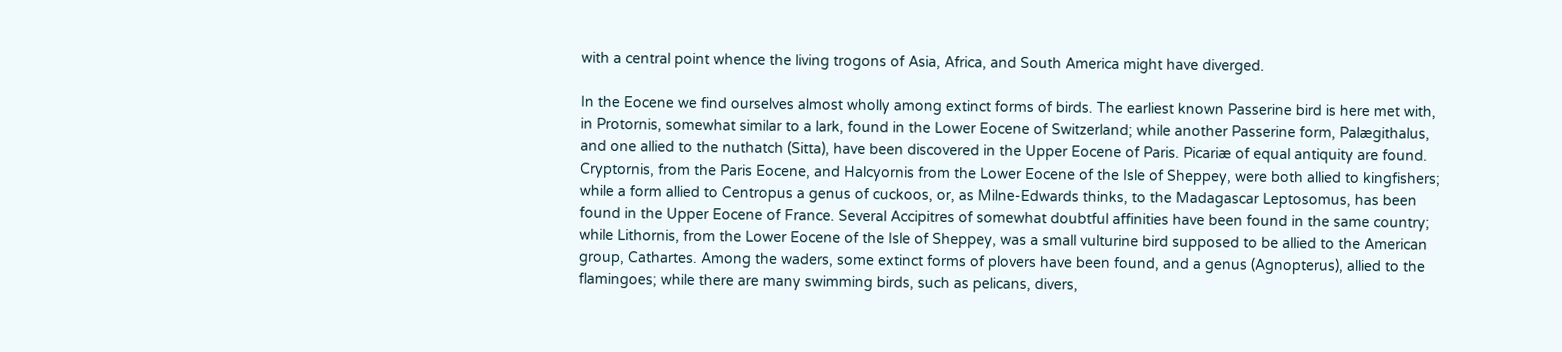with a central point whence the living trogons of Asia, Africa, and South America might have diverged.

In the Eocene we find ourselves almost wholly among extinct forms of birds. The earliest known Passerine bird is here met with, in Protornis, somewhat similar to a lark, found in the Lower Eocene of Switzerland; while another Passerine form, Palægithalus, and one allied to the nuthatch (Sitta), have been discovered in the Upper Eocene of Paris. Picariæ of equal antiquity are found. Cryptornis, from the Paris Eocene, and Halcyornis from the Lower Eocene of the Isle of Sheppey, were both allied to kingfishers; while a form allied to Centropus a genus of cuckoos, or, as Milne-Edwards thinks, to the Madagascar Leptosomus, has been found in the Upper Eocene of France. Several Accipitres of somewhat doubtful affinities have been found in the same country; while Lithornis, from the Lower Eocene of the Isle of Sheppey, was a small vulturine bird supposed to be allied to the American group, Cathartes. Among the waders, some extinct forms of plovers have been found, and a genus (Agnopterus), allied to the flamingoes; while there are many swimming birds, such as pelicans, divers,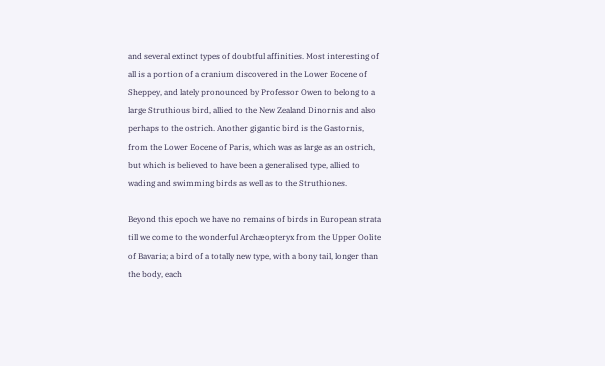and several extinct types of doubtful affinities. Most interesting of all is a portion of a cranium discovered in the Lower Eocene of Sheppey, and lately pronounced by Professor Owen to belong to a large Struthious bird, allied to the New Zealand Dinornis and also perhaps to the ostrich. Another gigantic bird is the Gastornis, from the Lower Eocene of Paris, which was as large as an ostrich, but which is believed to have been a generalised type, allied to wading and swimming birds as well as to the Struthiones.

Beyond this epoch we have no remains of birds in European strata till we come to the wonderful Archæopteryx from the Upper Oolite of Bavaria; a bird of a totally new type, with a bony tail, longer than the body, each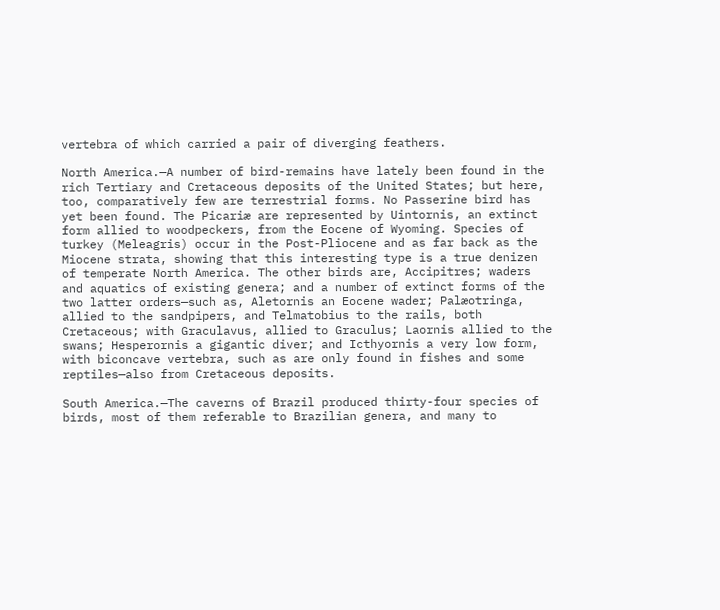vertebra of which carried a pair of diverging feathers.

North America.—A number of bird-remains have lately been found in the rich Tertiary and Cretaceous deposits of the United States; but here, too, comparatively few are terrestrial forms. No Passerine bird has yet been found. The Picariæ are represented by Uintornis, an extinct form allied to woodpeckers, from the Eocene of Wyoming. Species of turkey (Meleagris) occur in the Post-Pliocene and as far back as the Miocene strata, showing that this interesting type is a true denizen of temperate North America. The other birds are, Accipitres; waders and aquatics of existing genera; and a number of extinct forms of the two latter orders—such as, Aletornis an Eocene wader; Palæotringa, allied to the sandpipers, and Telmatobius to the rails, both Cretaceous; with Graculavus, allied to Graculus; Laornis allied to the swans; Hesperornis a gigantic diver; and Icthyornis a very low form, with biconcave vertebra, such as are only found in fishes and some reptiles—also from Cretaceous deposits.

South America.—The caverns of Brazil produced thirty-four species of birds, most of them referable to Brazilian genera, and many to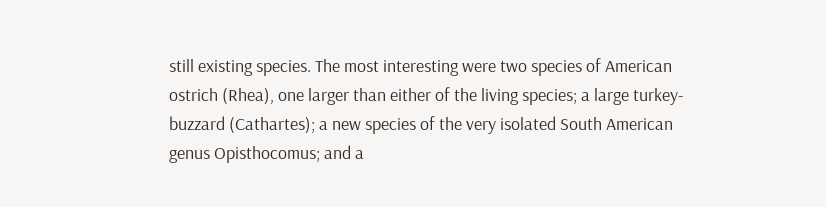still existing species. The most interesting were two species of American ostrich (Rhea), one larger than either of the living species; a large turkey-buzzard (Cathartes); a new species of the very isolated South American genus Opisthocomus; and a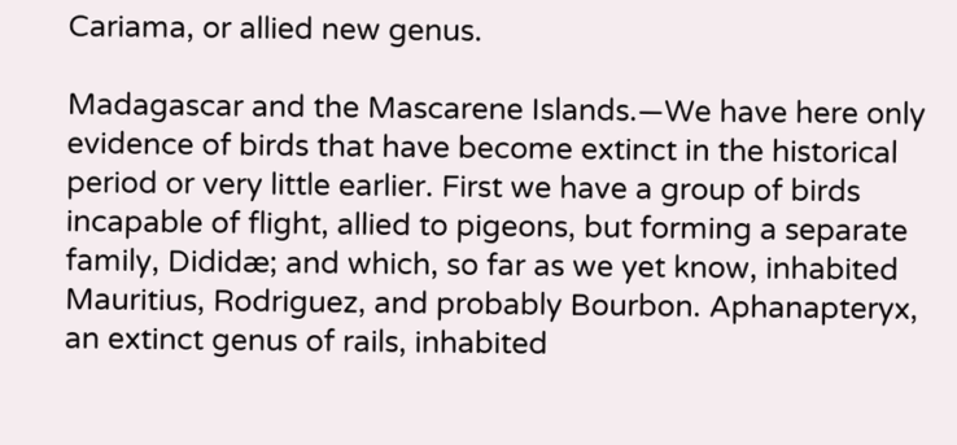Cariama, or allied new genus.

Madagascar and the Mascarene Islands.—We have here only evidence of birds that have become extinct in the historical period or very little earlier. First we have a group of birds incapable of flight, allied to pigeons, but forming a separate family, Dididæ; and which, so far as we yet know, inhabited Mauritius, Rodriguez, and probably Bourbon. Aphanapteryx, an extinct genus of rails, inhabited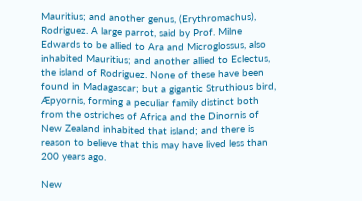Mauritius; and another genus, (Erythromachus), Rodriguez. A large parrot, said by Prof. Milne Edwards to be allied to Ara and Microglossus, also inhabited Mauritius; and another allied to Eclectus, the island of Rodriguez. None of these have been found in Madagascar; but a gigantic Struthious bird, Æpyornis, forming a peculiar family distinct both from the ostriches of Africa and the Dinornis of New Zealand inhabited that island; and there is reason to believe that this may have lived less than 200 years ago.

New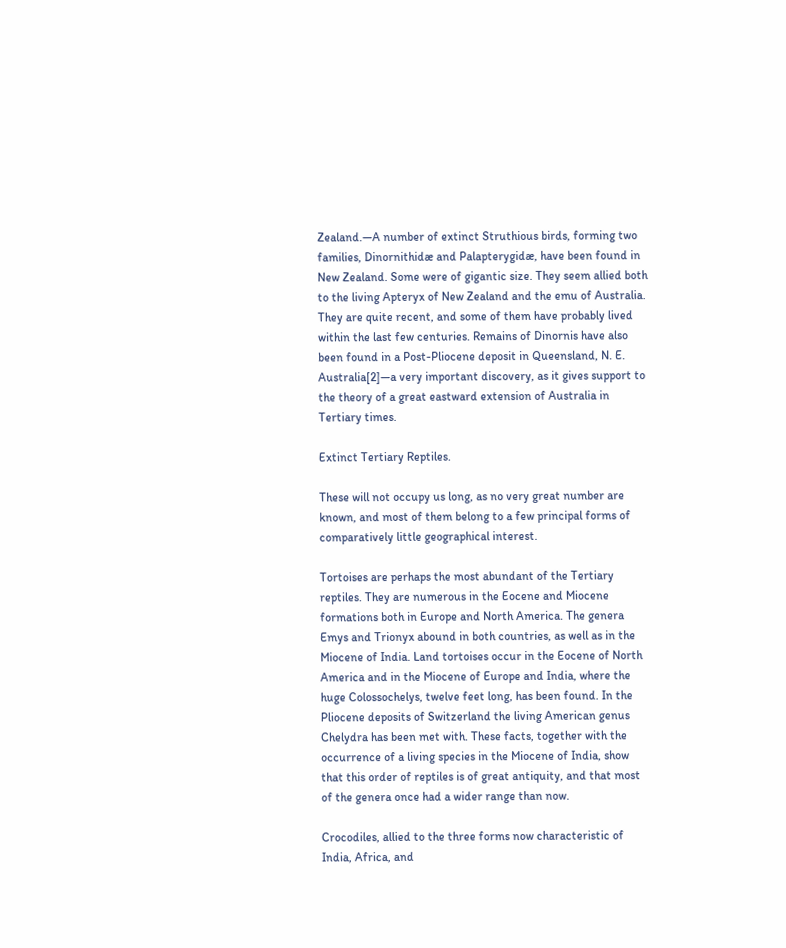Zealand.—A number of extinct Struthious birds, forming two families, Dinornithidæ and Palapterygidæ, have been found in New Zealand. Some were of gigantic size. They seem allied both to the living Apteryx of New Zealand and the emu of Australia. They are quite recent, and some of them have probably lived within the last few centuries. Remains of Dinornis have also been found in a Post-Pliocene deposit in Queensland, N. E. Australia[2]—a very important discovery, as it gives support to the theory of a great eastward extension of Australia in Tertiary times.

Extinct Tertiary Reptiles.

These will not occupy us long, as no very great number are known, and most of them belong to a few principal forms of comparatively little geographical interest.

Tortoises are perhaps the most abundant of the Tertiary reptiles. They are numerous in the Eocene and Miocene formations both in Europe and North America. The genera Emys and Trionyx abound in both countries, as well as in the Miocene of India. Land tortoises occur in the Eocene of North America and in the Miocene of Europe and India, where the huge Colossochelys, twelve feet long, has been found. In the Pliocene deposits of Switzerland the living American genus Chelydra has been met with. These facts, together with the occurrence of a living species in the Miocene of India, show that this order of reptiles is of great antiquity, and that most of the genera once had a wider range than now.

Crocodiles, allied to the three forms now characteristic of India, Africa, and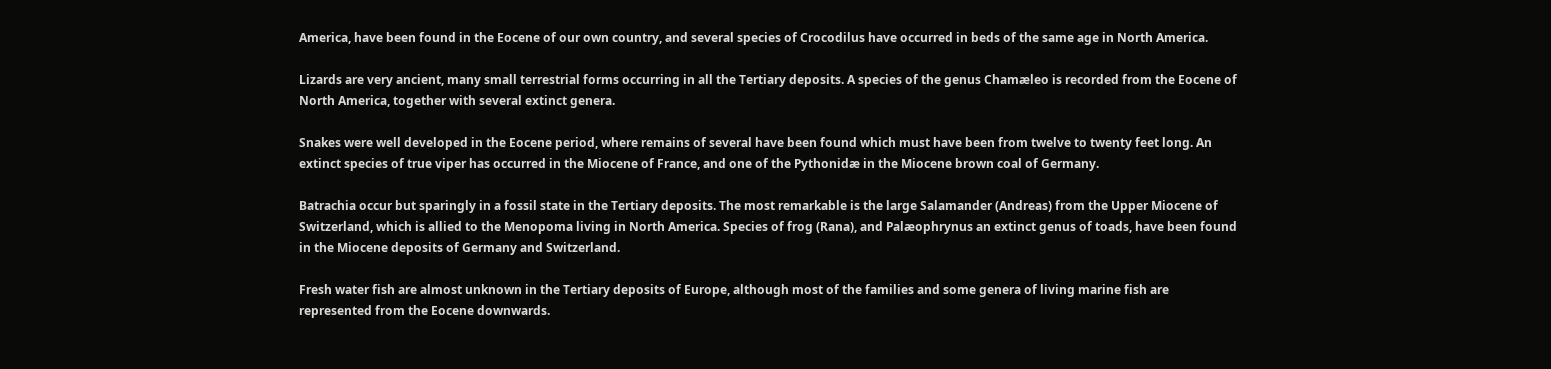America, have been found in the Eocene of our own country, and several species of Crocodilus have occurred in beds of the same age in North America.

Lizards are very ancient, many small terrestrial forms occurring in all the Tertiary deposits. A species of the genus Chamæleo is recorded from the Eocene of North America, together with several extinct genera.

Snakes were well developed in the Eocene period, where remains of several have been found which must have been from twelve to twenty feet long. An extinct species of true viper has occurred in the Miocene of France, and one of the Pythonidæ in the Miocene brown coal of Germany.

Batrachia occur but sparingly in a fossil state in the Tertiary deposits. The most remarkable is the large Salamander (Andreas) from the Upper Miocene of Switzerland, which is allied to the Menopoma living in North America. Species of frog (Rana), and Palæophrynus an extinct genus of toads, have been found in the Miocene deposits of Germany and Switzerland.

Fresh water fish are almost unknown in the Tertiary deposits of Europe, although most of the families and some genera of living marine fish are represented from the Eocene downwards.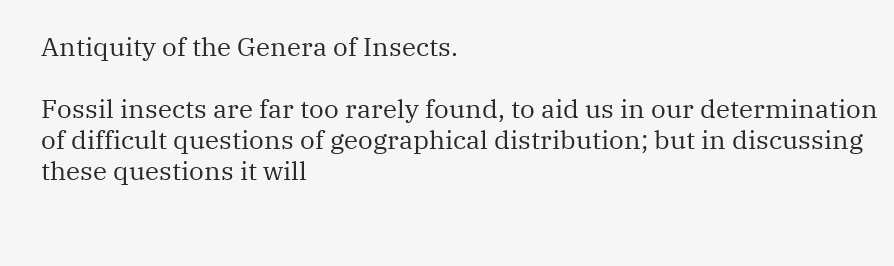Antiquity of the Genera of Insects.

Fossil insects are far too rarely found, to aid us in our determination of difficult questions of geographical distribution; but in discussing these questions it will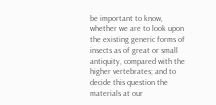be important to know, whether we are to look upon the existing generic forms of insects as of great or small antiquity, compared with the higher vertebrates; and to decide this question the materials at our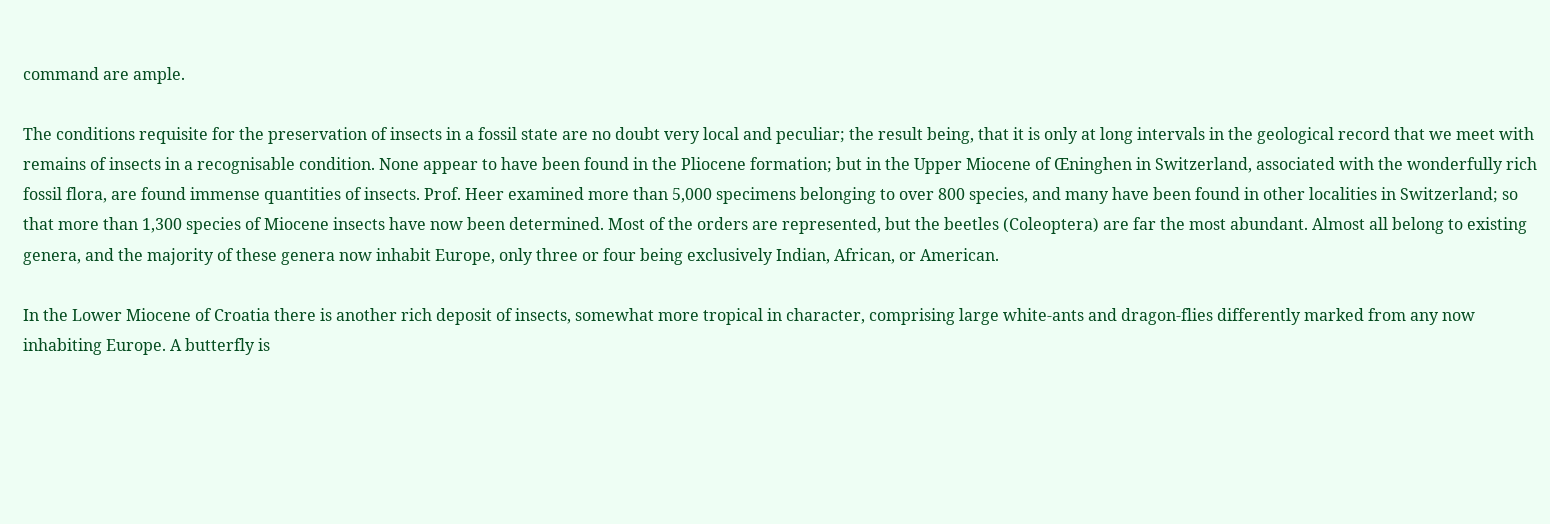command are ample.

The conditions requisite for the preservation of insects in a fossil state are no doubt very local and peculiar; the result being, that it is only at long intervals in the geological record that we meet with remains of insects in a recognisable condition. None appear to have been found in the Pliocene formation; but in the Upper Miocene of Œninghen in Switzerland, associated with the wonderfully rich fossil flora, are found immense quantities of insects. Prof. Heer examined more than 5,000 specimens belonging to over 800 species, and many have been found in other localities in Switzerland; so that more than 1,300 species of Miocene insects have now been determined. Most of the orders are represented, but the beetles (Coleoptera) are far the most abundant. Almost all belong to existing genera, and the majority of these genera now inhabit Europe, only three or four being exclusively Indian, African, or American.

In the Lower Miocene of Croatia there is another rich deposit of insects, somewhat more tropical in character, comprising large white-ants and dragon-flies differently marked from any now inhabiting Europe. A butterfly is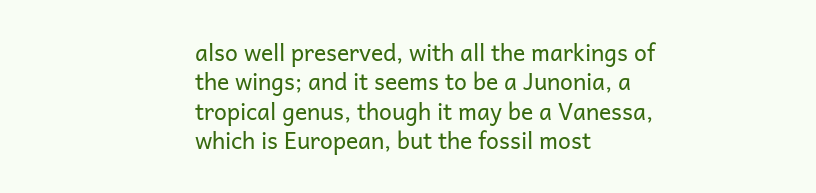also well preserved, with all the markings of the wings; and it seems to be a Junonia, a tropical genus, though it may be a Vanessa, which is European, but the fossil most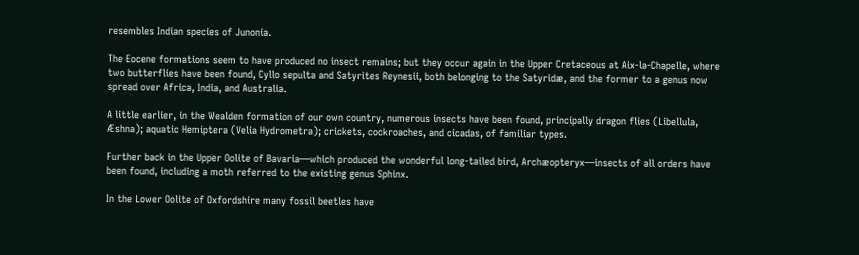resembles Indian species of Junonia.

The Eocene formations seem to have produced no insect remains; but they occur again in the Upper Cretaceous at Aix-la-Chapelle, where two butterflies have been found, Cyllo sepulta and Satyrites Reynesii, both belonging to the Satyridæ, and the former to a genus now spread over Africa, India, and Australia.

A little earlier, in the Wealden formation of our own country, numerous insects have been found, principally dragon flies (Libellula, Æshna); aquatic Hemiptera (Velia Hydrometra); crickets, cockroaches, and cicadas, of familiar types.

Further back in the Upper Oolite of Bavaria—which produced the wonderful long-tailed bird, Archæopteryx—insects of all orders have been found, including a moth referred to the existing genus Sphinx.

In the Lower Oolite of Oxfordshire many fossil beetles have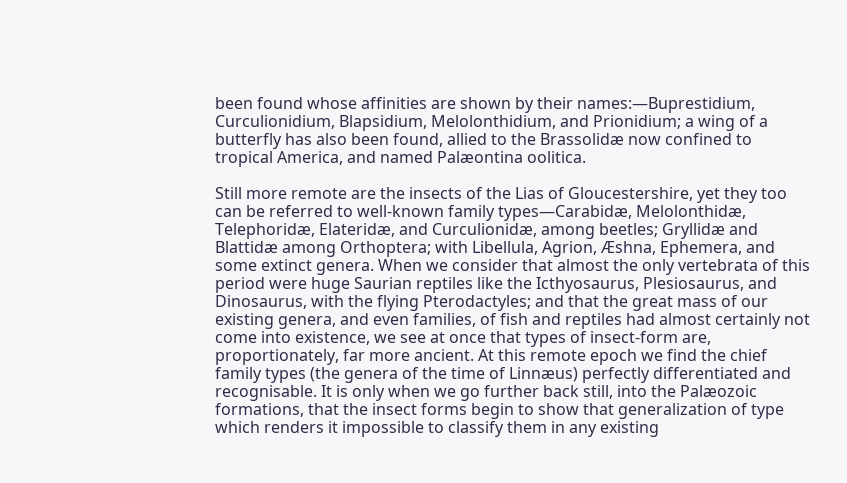been found whose affinities are shown by their names:—Buprestidium, Curculionidium, Blapsidium, Melolonthidium, and Prionidium; a wing of a butterfly has also been found, allied to the Brassolidæ now confined to tropical America, and named Palæontina oolitica.

Still more remote are the insects of the Lias of Gloucestershire, yet they too can be referred to well-known family types—Carabidæ, Melolonthidæ, Telephoridæ, Elateridæ, and Curculionidæ, among beetles; Gryllidæ and Blattidæ among Orthoptera; with Libellula, Agrion, Æshna, Ephemera, and some extinct genera. When we consider that almost the only vertebrata of this period were huge Saurian reptiles like the Icthyosaurus, Plesiosaurus, and Dinosaurus, with the flying Pterodactyles; and that the great mass of our existing genera, and even families, of fish and reptiles had almost certainly not come into existence, we see at once that types of insect-form are, proportionately, far more ancient. At this remote epoch we find the chief family types (the genera of the time of Linnæus) perfectly differentiated and recognisable. It is only when we go further back still, into the Palæozoic formations, that the insect forms begin to show that generalization of type which renders it impossible to classify them in any existing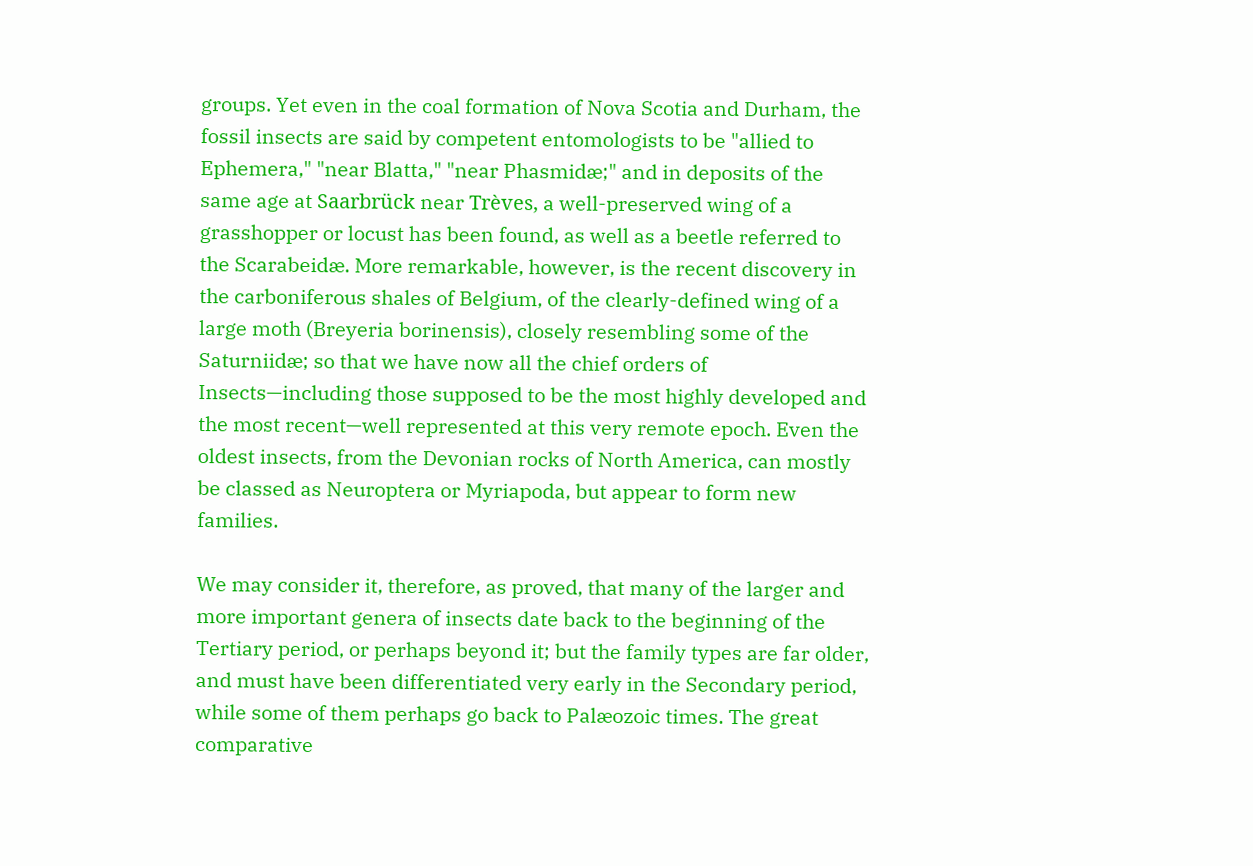groups. Yet even in the coal formation of Nova Scotia and Durham, the fossil insects are said by competent entomologists to be "allied to Ephemera," "near Blatta," "near Phasmidæ;" and in deposits of the same age at Saarbrück near Trèves, a well-preserved wing of a grasshopper or locust has been found, as well as a beetle referred to the Scarabeidæ. More remarkable, however, is the recent discovery in the carboniferous shales of Belgium, of the clearly-defined wing of a large moth (Breyeria borinensis), closely resembling some of the Saturniidæ; so that we have now all the chief orders of Insects—including those supposed to be the most highly developed and the most recent—well represented at this very remote epoch. Even the oldest insects, from the Devonian rocks of North America, can mostly be classed as Neuroptera or Myriapoda, but appear to form new families.

We may consider it, therefore, as proved, that many of the larger and more important genera of insects date back to the beginning of the Tertiary period, or perhaps beyond it; but the family types are far older, and must have been differentiated very early in the Secondary period, while some of them perhaps go back to Palæozoic times. The great comparative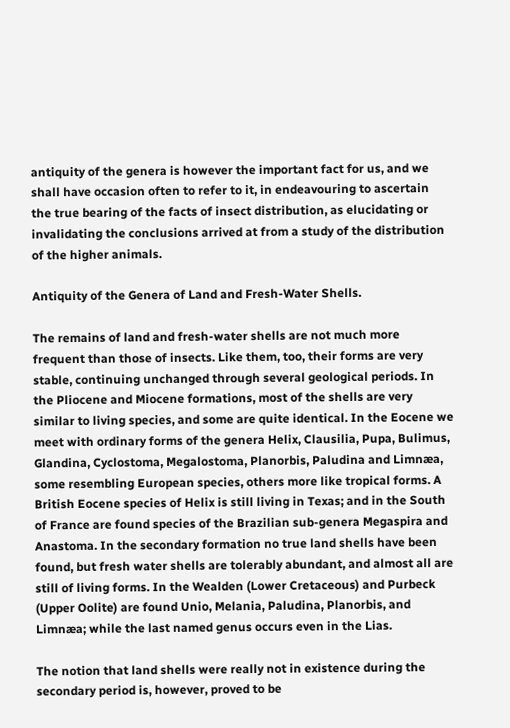antiquity of the genera is however the important fact for us, and we shall have occasion often to refer to it, in endeavouring to ascertain the true bearing of the facts of insect distribution, as elucidating or invalidating the conclusions arrived at from a study of the distribution of the higher animals.

Antiquity of the Genera of Land and Fresh-Water Shells.

The remains of land and fresh-water shells are not much more frequent than those of insects. Like them, too, their forms are very stable, continuing unchanged through several geological periods. In the Pliocene and Miocene formations, most of the shells are very similar to living species, and some are quite identical. In the Eocene we meet with ordinary forms of the genera Helix, Clausilia, Pupa, Bulimus, Glandina, Cyclostoma, Megalostoma, Planorbis, Paludina and Limnæa, some resembling European species, others more like tropical forms. A British Eocene species of Helix is still living in Texas; and in the South of France are found species of the Brazilian sub-genera Megaspira and Anastoma. In the secondary formation no true land shells have been found, but fresh water shells are tolerably abundant, and almost all are still of living forms. In the Wealden (Lower Cretaceous) and Purbeck (Upper Oolite) are found Unio, Melania, Paludina, Planorbis, and Limnæa; while the last named genus occurs even in the Lias.

The notion that land shells were really not in existence during the secondary period is, however, proved to be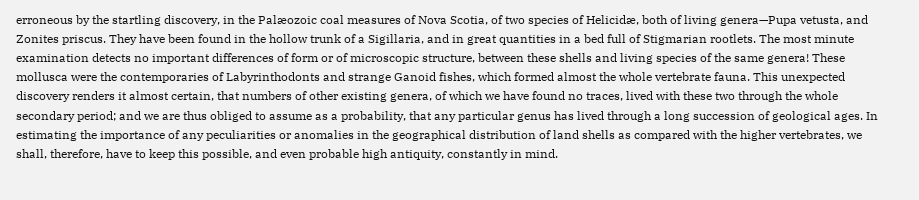erroneous by the startling discovery, in the Palæozoic coal measures of Nova Scotia, of two species of Helicidæ, both of living genera—Pupa vetusta, and Zonites priscus. They have been found in the hollow trunk of a Sigillaria, and in great quantities in a bed full of Stigmarian rootlets. The most minute examination detects no important differences of form or of microscopic structure, between these shells and living species of the same genera! These mollusca were the contemporaries of Labyrinthodonts and strange Ganoid fishes, which formed almost the whole vertebrate fauna. This unexpected discovery renders it almost certain, that numbers of other existing genera, of which we have found no traces, lived with these two through the whole secondary period; and we are thus obliged to assume as a probability, that any particular genus has lived through a long succession of geological ages. In estimating the importance of any peculiarities or anomalies in the geographical distribution of land shells as compared with the higher vertebrates, we shall, therefore, have to keep this possible, and even probable high antiquity, constantly in mind.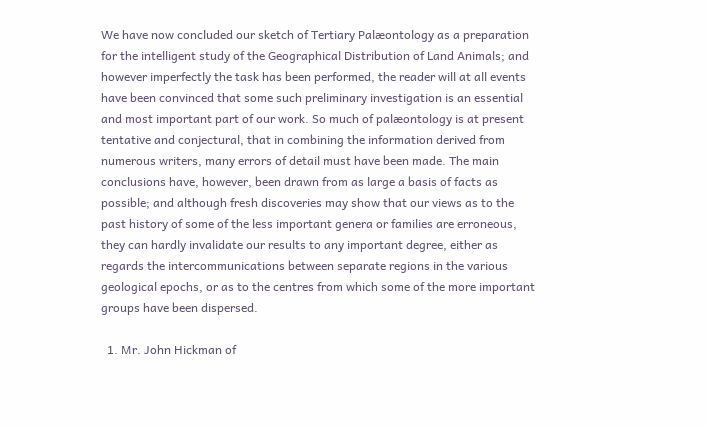We have now concluded our sketch of Tertiary Palæontology as a preparation for the intelligent study of the Geographical Distribution of Land Animals; and however imperfectly the task has been performed, the reader will at all events have been convinced that some such preliminary investigation is an essential and most important part of our work. So much of palæontology is at present tentative and conjectural, that in combining the information derived from numerous writers, many errors of detail must have been made. The main conclusions have, however, been drawn from as large a basis of facts as possible; and although fresh discoveries may show that our views as to the past history of some of the less important genera or families are erroneous, they can hardly invalidate our results to any important degree, either as regards the intercommunications between separate regions in the various geological epochs, or as to the centres from which some of the more important groups have been dispersed.

  1. Mr. John Hickman of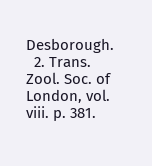Desborough.
  2. Trans. Zool. Soc. of London, vol. viii. p. 381.